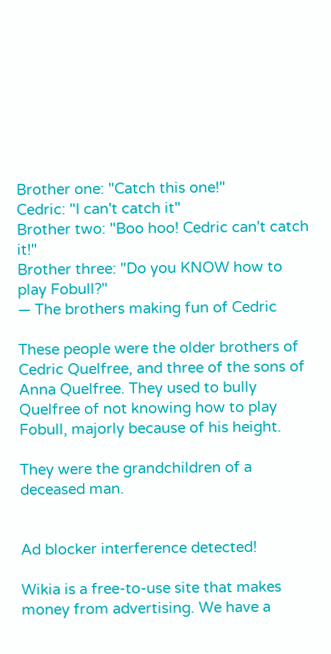Brother one: "Catch this one!"
Cedric: "I can't catch it"
Brother two: "Boo hoo! Cedric can't catch it!"
Brother three: "Do you KNOW how to play Fobull?"
— The brothers making fun of Cedric

These people were the older brothers of Cedric Quelfree, and three of the sons of Anna Quelfree. They used to bully Quelfree of not knowing how to play Fobull, majorly because of his height.

They were the grandchildren of a deceased man.


Ad blocker interference detected!

Wikia is a free-to-use site that makes money from advertising. We have a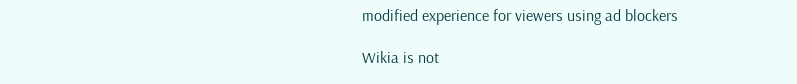modified experience for viewers using ad blockers

Wikia is not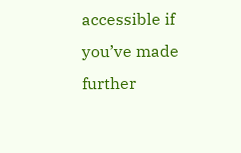accessible if you’ve made further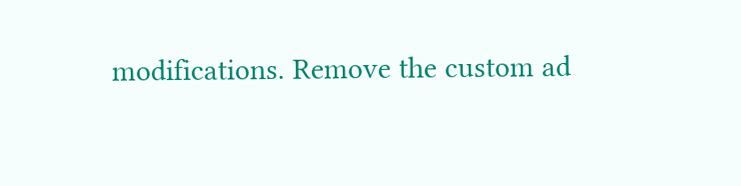modifications. Remove the custom ad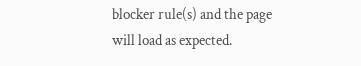blocker rule(s) and the page will load as expected.